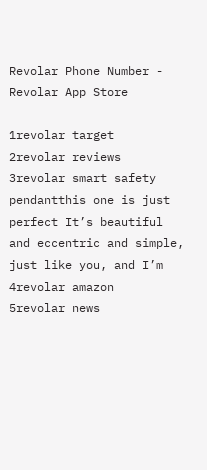Revolar Phone Number - Revolar App Store

1revolar target
2revolar reviews
3revolar smart safety pendantthis one is just perfect It’s beautiful and eccentric and simple, just like you, and I’m
4revolar amazon
5revolar news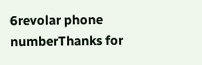6revolar phone numberThanks for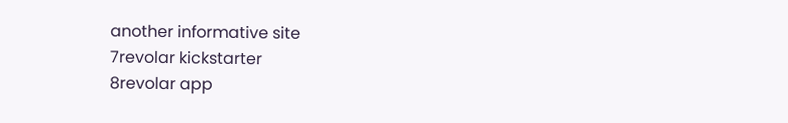another informative site
7revolar kickstarter
8revolar app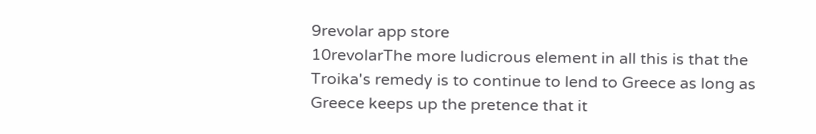9revolar app store
10revolarThe more ludicrous element in all this is that the Troika's remedy is to continue to lend to Greece as long as Greece keeps up the pretence that it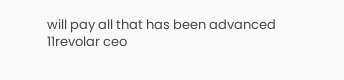will pay all that has been advanced
11revolar ceo